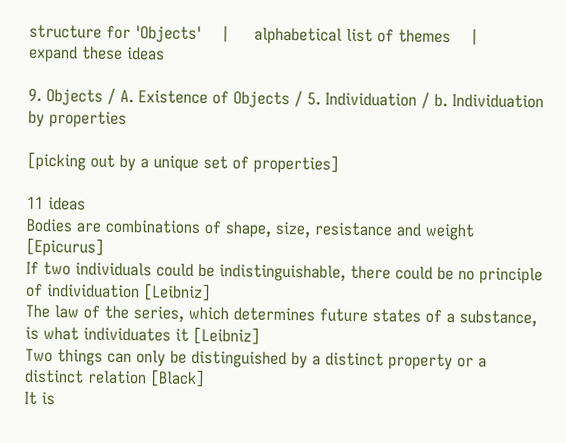structure for 'Objects'    |     alphabetical list of themes    |     expand these ideas

9. Objects / A. Existence of Objects / 5. Individuation / b. Individuation by properties

[picking out by a unique set of properties]

11 ideas
Bodies are combinations of shape, size, resistance and weight [Epicurus]
If two individuals could be indistinguishable, there could be no principle of individuation [Leibniz]
The law of the series, which determines future states of a substance, is what individuates it [Leibniz]
Two things can only be distinguished by a distinct property or a distinct relation [Black]
It is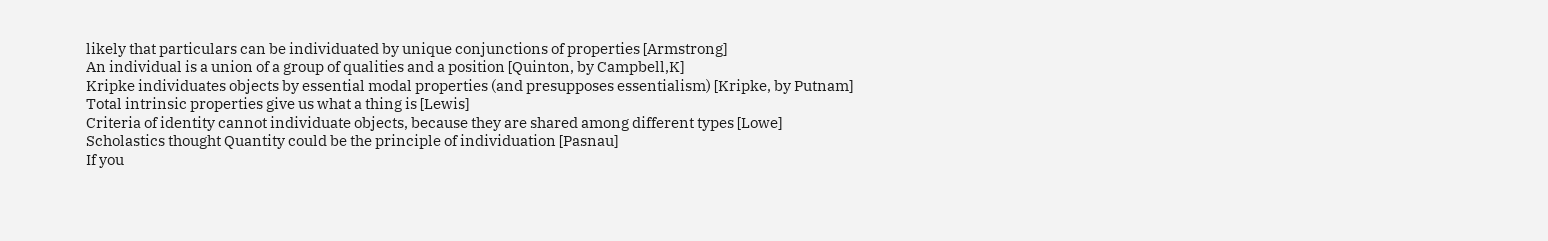likely that particulars can be individuated by unique conjunctions of properties [Armstrong]
An individual is a union of a group of qualities and a position [Quinton, by Campbell,K]
Kripke individuates objects by essential modal properties (and presupposes essentialism) [Kripke, by Putnam]
Total intrinsic properties give us what a thing is [Lewis]
Criteria of identity cannot individuate objects, because they are shared among different types [Lowe]
Scholastics thought Quantity could be the principle of individuation [Pasnau]
If you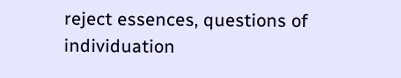reject essences, questions of individuation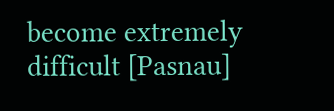become extremely difficult [Pasnau]